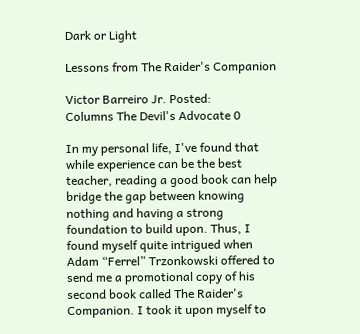Dark or Light

Lessons from The Raider's Companion

Victor Barreiro Jr. Posted:
Columns The Devil's Advocate 0

In my personal life, I've found that while experience can be the best teacher, reading a good book can help bridge the gap between knowing nothing and having a strong foundation to build upon. Thus, I found myself quite intrigued when Adam “Ferrel” Trzonkowski offered to send me a promotional copy of his second book called The Raider's Companion. I took it upon myself to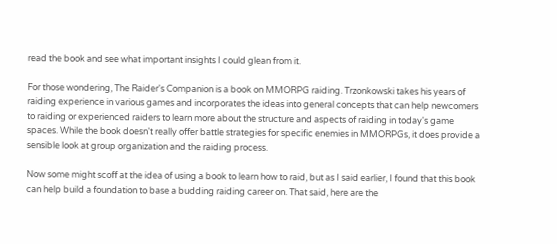read the book and see what important insights I could glean from it.

For those wondering, The Raider's Companion is a book on MMORPG raiding. Trzonkowski takes his years of raiding experience in various games and incorporates the ideas into general concepts that can help newcomers to raiding or experienced raiders to learn more about the structure and aspects of raiding in today's game spaces. While the book doesn't really offer battle strategies for specific enemies in MMORPGs, it does provide a sensible look at group organization and the raiding process.

Now some might scoff at the idea of using a book to learn how to raid, but as I said earlier, I found that this book can help build a foundation to base a budding raiding career on. That said, here are the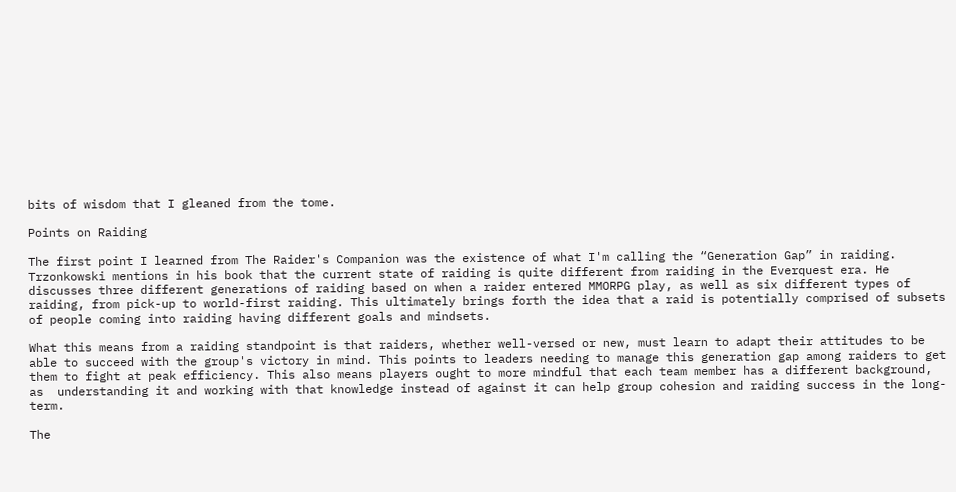bits of wisdom that I gleaned from the tome.

Points on Raiding

The first point I learned from The Raider's Companion was the existence of what I'm calling the “Generation Gap” in raiding. Trzonkowski mentions in his book that the current state of raiding is quite different from raiding in the Everquest era. He discusses three different generations of raiding based on when a raider entered MMORPG play, as well as six different types of raiding, from pick-up to world-first raiding. This ultimately brings forth the idea that a raid is potentially comprised of subsets of people coming into raiding having different goals and mindsets.

What this means from a raiding standpoint is that raiders, whether well-versed or new, must learn to adapt their attitudes to be able to succeed with the group's victory in mind. This points to leaders needing to manage this generation gap among raiders to get them to fight at peak efficiency. This also means players ought to more mindful that each team member has a different background, as  understanding it and working with that knowledge instead of against it can help group cohesion and raiding success in the long-term.

The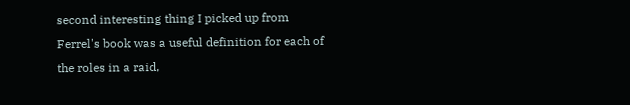second interesting thing I picked up from Ferrel's book was a useful definition for each of the roles in a raid,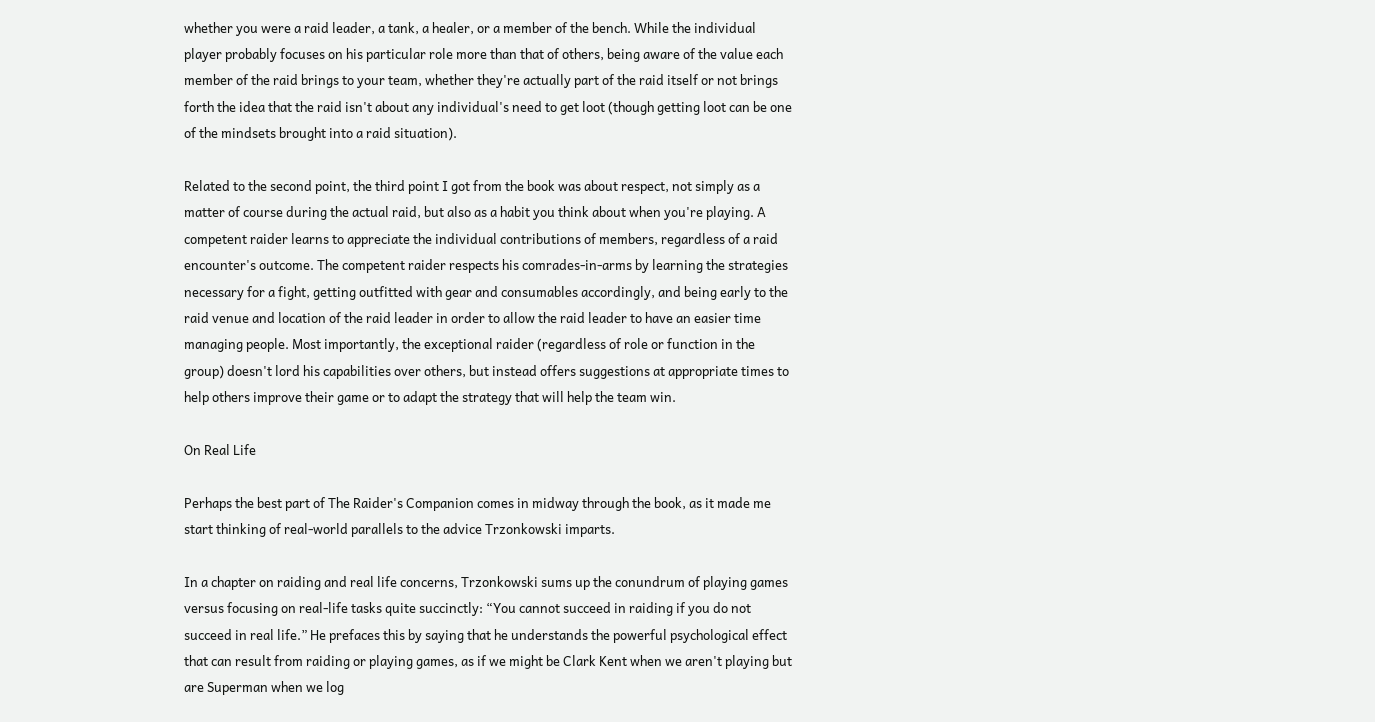whether you were a raid leader, a tank, a healer, or a member of the bench. While the individual player probably focuses on his particular role more than that of others, being aware of the value each member of the raid brings to your team, whether they're actually part of the raid itself or not brings forth the idea that the raid isn't about any individual's need to get loot (though getting loot can be one of the mindsets brought into a raid situation).

Related to the second point, the third point I got from the book was about respect, not simply as a matter of course during the actual raid, but also as a habit you think about when you're playing. A competent raider learns to appreciate the individual contributions of members, regardless of a raid encounter's outcome. The competent raider respects his comrades-in-arms by learning the strategies necessary for a fight, getting outfitted with gear and consumables accordingly, and being early to the raid venue and location of the raid leader in order to allow the raid leader to have an easier time managing people. Most importantly, the exceptional raider (regardless of role or function in the group) doesn't lord his capabilities over others, but instead offers suggestions at appropriate times to help others improve their game or to adapt the strategy that will help the team win.

On Real Life

Perhaps the best part of The Raider's Companion comes in midway through the book, as it made me start thinking of real-world parallels to the advice Trzonkowski imparts.

In a chapter on raiding and real life concerns, Trzonkowski sums up the conundrum of playing games versus focusing on real-life tasks quite succinctly: “You cannot succeed in raiding if you do not succeed in real life.” He prefaces this by saying that he understands the powerful psychological effect that can result from raiding or playing games, as if we might be Clark Kent when we aren't playing but are Superman when we log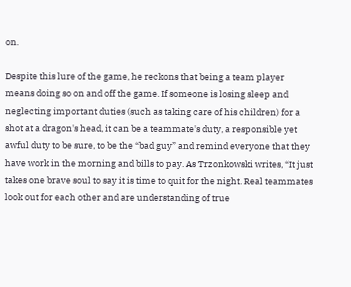on.

Despite this lure of the game, he reckons that being a team player means doing so on and off the game. If someone is losing sleep and neglecting important duties (such as taking care of his children) for a shot at a dragon's head, it can be a teammate's duty, a responsible yet awful duty to be sure, to be the “bad guy” and remind everyone that they have work in the morning and bills to pay. As Trzonkowski writes, “It just takes one brave soul to say it is time to quit for the night. Real teammates look out for each other and are understanding of true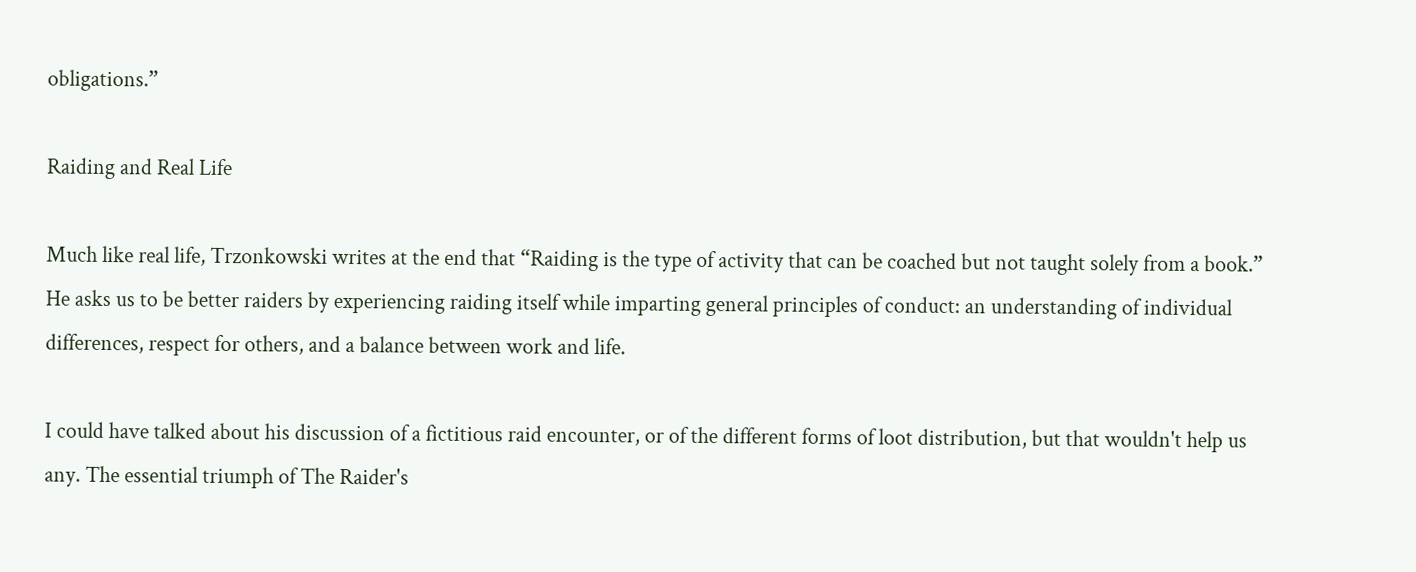obligations.”

Raiding and Real Life

Much like real life, Trzonkowski writes at the end that “Raiding is the type of activity that can be coached but not taught solely from a book.” He asks us to be better raiders by experiencing raiding itself while imparting general principles of conduct: an understanding of individual differences, respect for others, and a balance between work and life.

I could have talked about his discussion of a fictitious raid encounter, or of the different forms of loot distribution, but that wouldn't help us any. The essential triumph of The Raider's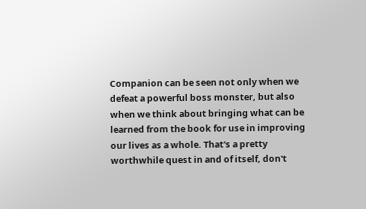Companion can be seen not only when we defeat a powerful boss monster, but also when we think about bringing what can be learned from the book for use in improving our lives as a whole. That's a pretty worthwhile quest in and of itself, don't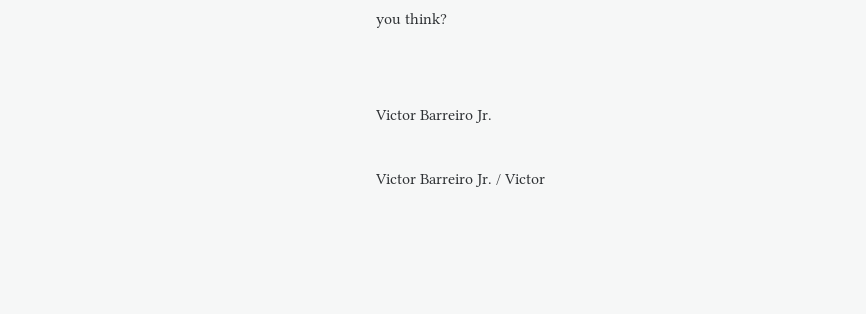you think?


Victor Barreiro Jr.

Victor Barreiro Jr. / Victor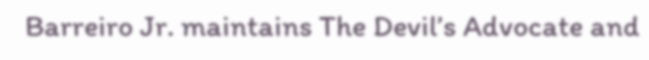Barreiro Jr. maintains The Devil’s Advocate and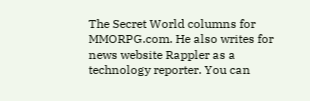The Secret World columns for MMORPG.com. He also writes for news website Rappler as a technology reporter. You can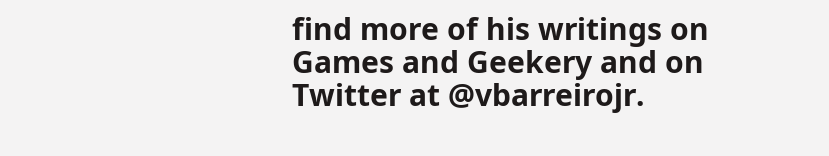find more of his writings on Games and Geekery and on Twitter at @vbarreirojr.